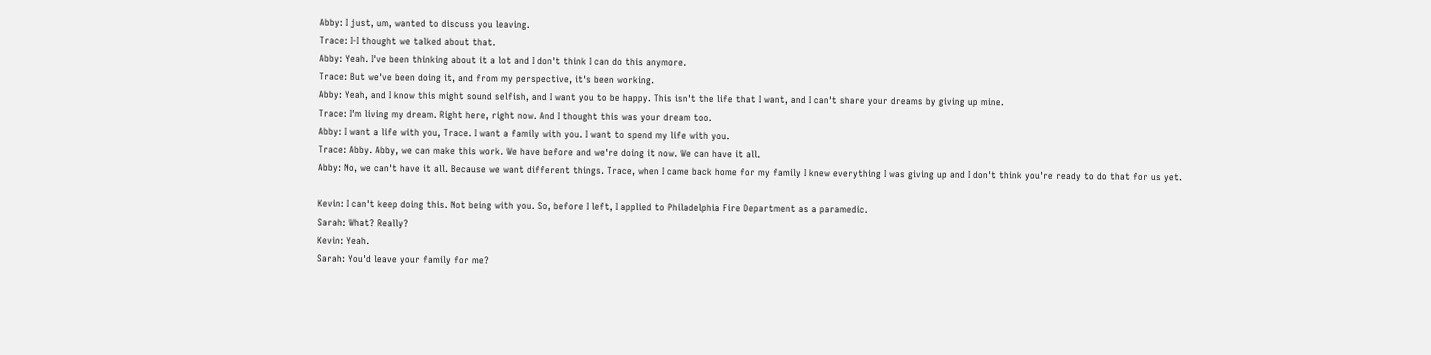Abby: I just, um, wanted to discuss you leaving.
Trace: I-I thought we talked about that.
Abby: Yeah. I've been thinking about it a lot and I don't think I can do this anymore.
Trace: But we've been doing it, and from my perspective, it's been working.
Abby: Yeah, and I know this might sound selfish, and I want you to be happy. This isn't the life that I want, and I can't share your dreams by giving up mine.
Trace: I'm living my dream. Right here, right now. And I thought this was your dream too.
Abby: I want a life with you, Trace. I want a family with you. I want to spend my life with you.
Trace: Abby. Abby, we can make this work. We have before and we're doing it now. We can have it all.
Abby: No, we can't have it all. Because we want different things. Trace, when I came back home for my family I knew everything I was giving up and I don't think you're ready to do that for us yet.

Kevin: I can't keep doing this. Not being with you. So, before I left, I applied to Philadelphia Fire Department as a paramedic.
Sarah: What? Really?
Kevin: Yeah.
Sarah: You'd leave your family for me?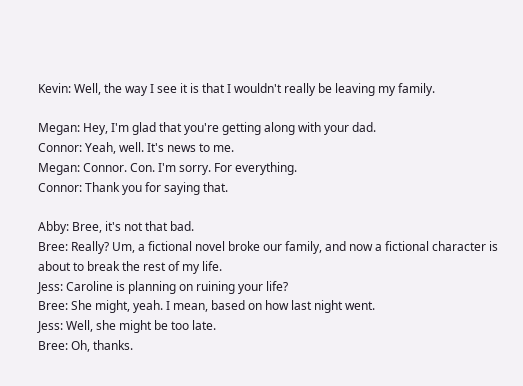Kevin: Well, the way I see it is that I wouldn't really be leaving my family.

Megan: Hey, I'm glad that you're getting along with your dad.
Connor: Yeah, well. It's news to me.
Megan: Connor. Con. I'm sorry. For everything.
Connor: Thank you for saying that.

Abby: Bree, it's not that bad.
Bree: Really? Um, a fictional novel broke our family, and now a fictional character is about to break the rest of my life.
Jess: Caroline is planning on ruining your life?
Bree: She might, yeah. I mean, based on how last night went.
Jess: Well, she might be too late.
Bree: Oh, thanks.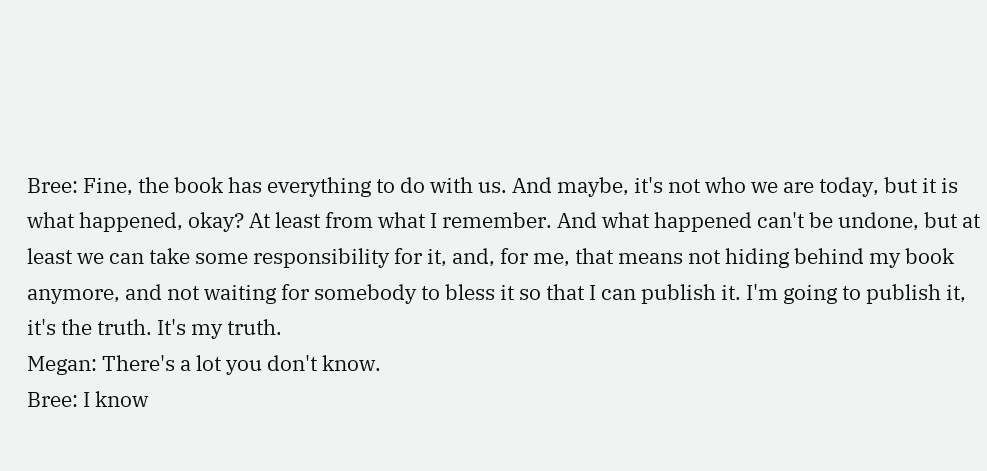Bree: Fine, the book has everything to do with us. And maybe, it's not who we are today, but it is what happened, okay? At least from what I remember. And what happened can't be undone, but at least we can take some responsibility for it, and, for me, that means not hiding behind my book anymore, and not waiting for somebody to bless it so that I can publish it. I'm going to publish it, it's the truth. It's my truth.
Megan: There's a lot you don't know.
Bree: I know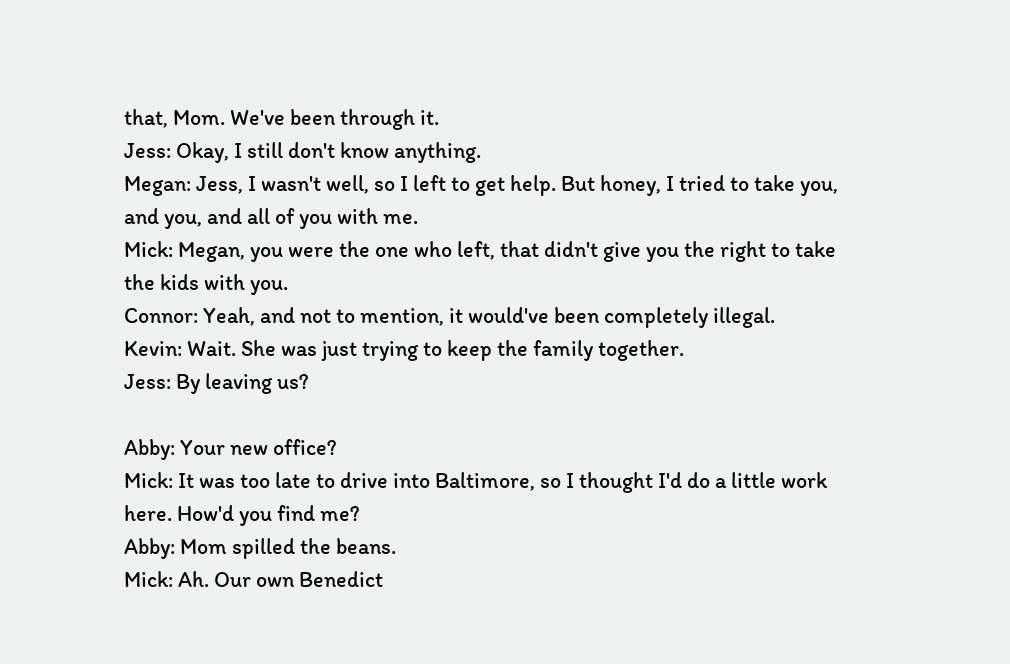that, Mom. We've been through it.
Jess: Okay, I still don't know anything.
Megan: Jess, I wasn't well, so I left to get help. But honey, I tried to take you, and you, and all of you with me.
Mick: Megan, you were the one who left, that didn't give you the right to take the kids with you.
Connor: Yeah, and not to mention, it would've been completely illegal.
Kevin: Wait. She was just trying to keep the family together.
Jess: By leaving us?

Abby: Your new office?
Mick: It was too late to drive into Baltimore, so I thought I'd do a little work here. How'd you find me?
Abby: Mom spilled the beans.
Mick: Ah. Our own Benedict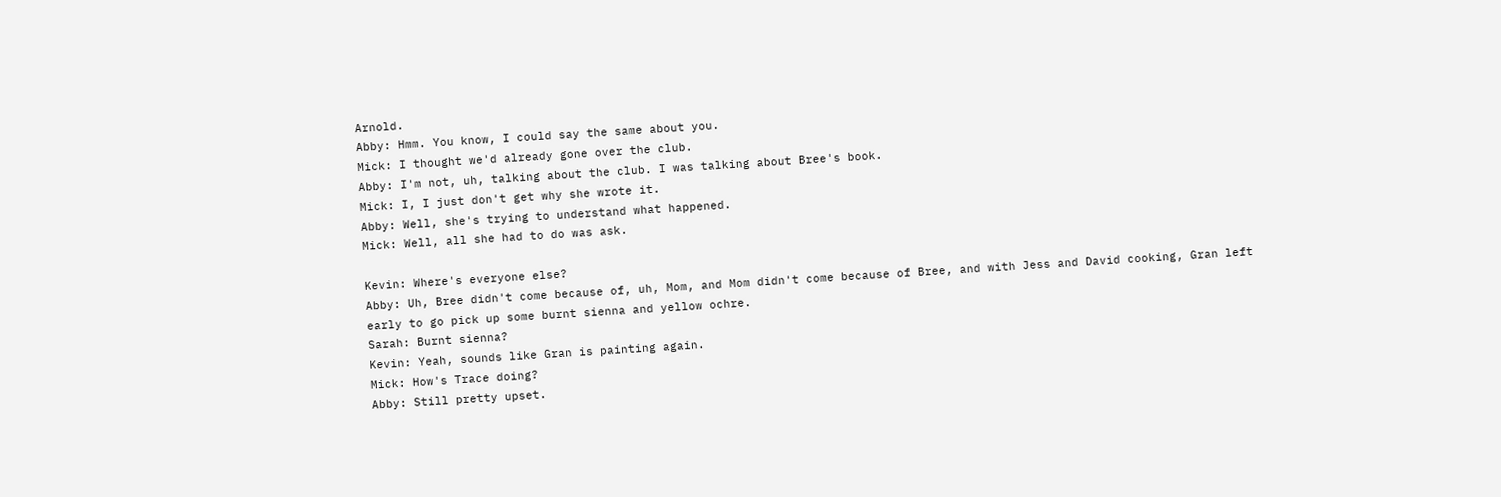Arnold.
Abby: Hmm. You know, I could say the same about you.
Mick: I thought we'd already gone over the club.
Abby: I'm not, uh, talking about the club. I was talking about Bree's book.
Mick: I, I just don't get why she wrote it.
Abby: Well, she's trying to understand what happened.
Mick: Well, all she had to do was ask.

Kevin: Where's everyone else?
Abby: Uh, Bree didn't come because of, uh, Mom, and Mom didn't come because of Bree, and with Jess and David cooking, Gran left early to go pick up some burnt sienna and yellow ochre.
Sarah: Burnt sienna?
Kevin: Yeah, sounds like Gran is painting again.
Mick: How's Trace doing?
Abby: Still pretty upset.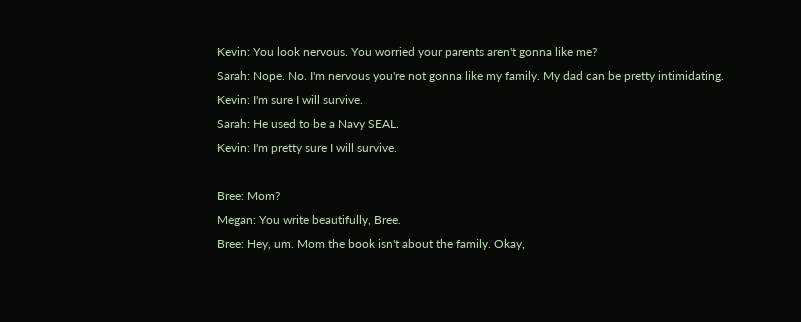Kevin: You look nervous. You worried your parents aren't gonna like me?
Sarah: Nope. No. I'm nervous you're not gonna like my family. My dad can be pretty intimidating.
Kevin: I'm sure I will survive.
Sarah: He used to be a Navy SEAL.
Kevin: I'm pretty sure I will survive.

Bree: Mom?
Megan: You write beautifully, Bree.
Bree: Hey, um. Mom the book isn't about the family. Okay,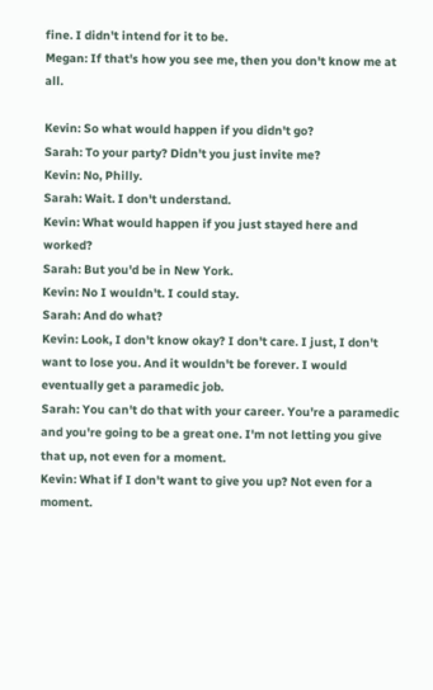fine. I didn't intend for it to be.
Megan: If that's how you see me, then you don't know me at all.

Kevin: So what would happen if you didn't go?
Sarah: To your party? Didn't you just invite me?
Kevin: No, Philly.
Sarah: Wait. I don't understand.
Kevin: What would happen if you just stayed here and worked?
Sarah: But you'd be in New York.
Kevin: No I wouldn't. I could stay.
Sarah: And do what?
Kevin: Look, I don't know okay? I don't care. I just, I don't want to lose you. And it wouldn't be forever. I would eventually get a paramedic job.
Sarah: You can't do that with your career. You're a paramedic and you're going to be a great one. I'm not letting you give that up, not even for a moment.
Kevin: What if I don't want to give you up? Not even for a moment.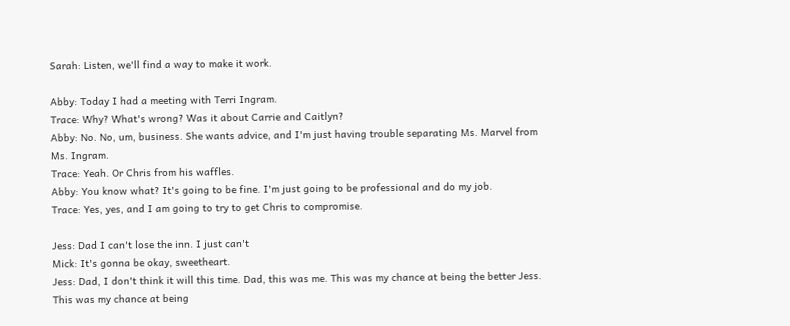Sarah: Listen, we'll find a way to make it work.

Abby: Today I had a meeting with Terri Ingram.
Trace: Why? What's wrong? Was it about Carrie and Caitlyn?
Abby: No. No, um, business. She wants advice, and I'm just having trouble separating Ms. Marvel from Ms. Ingram.
Trace: Yeah. Or Chris from his waffles.
Abby: You know what? It's going to be fine. I'm just going to be professional and do my job.
Trace: Yes, yes, and I am going to try to get Chris to compromise.

Jess: Dad I can't lose the inn. I just can't
Mick: It's gonna be okay, sweetheart.
Jess: Dad, I don't think it will this time. Dad, this was me. This was my chance at being the better Jess. This was my chance at being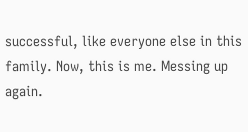successful, like everyone else in this family. Now, this is me. Messing up again.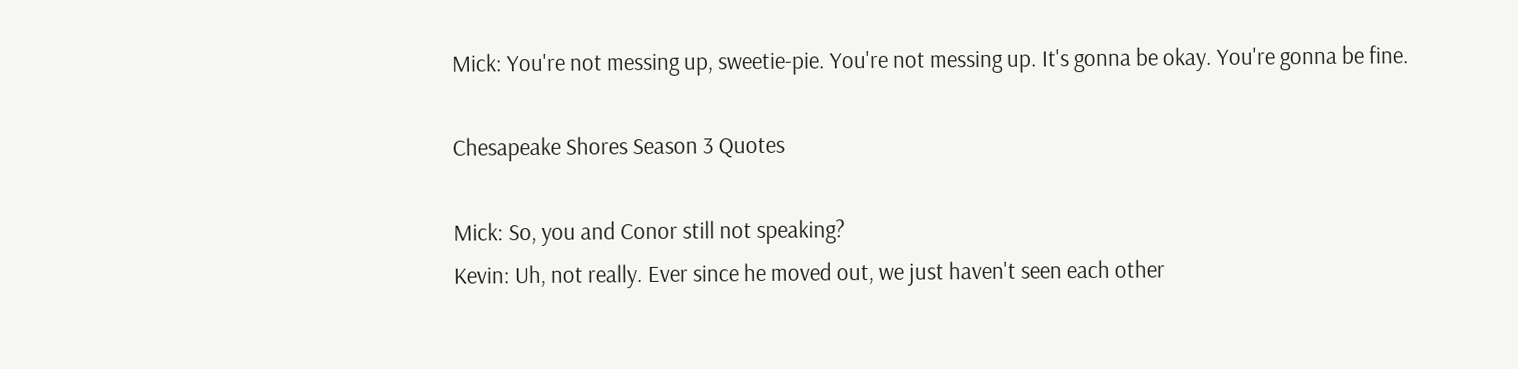Mick: You're not messing up, sweetie-pie. You're not messing up. It's gonna be okay. You're gonna be fine.

Chesapeake Shores Season 3 Quotes

Mick: So, you and Conor still not speaking?
Kevin: Uh, not really. Ever since he moved out, we just haven't seen each other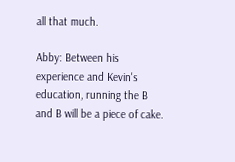all that much.

Abby: Between his experience and Kevin's education, running the B and B will be a piece of cake.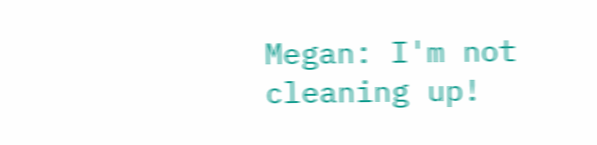Megan: I'm not cleaning up!